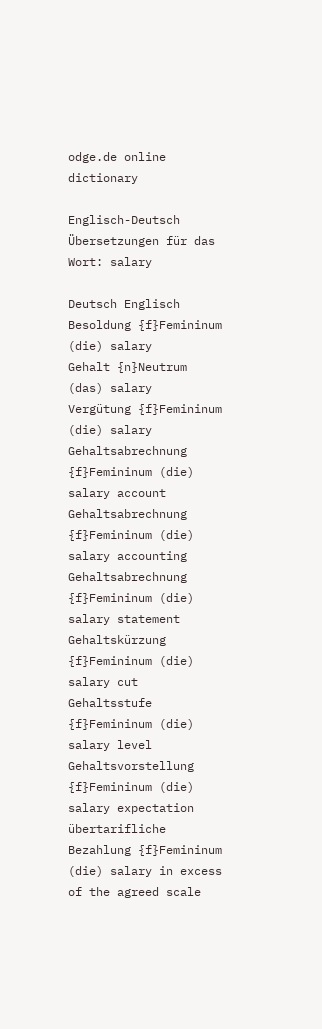odge.de online dictionary

Englisch-Deutsch Übersetzungen für das Wort: salary

Deutsch Englisch
Besoldung {f}Femininum (die) salary
Gehalt {n}Neutrum (das) salary
Vergütung {f}Femininum (die) salary
Gehaltsabrechnung {f}Femininum (die) salary account
Gehaltsabrechnung {f}Femininum (die) salary accounting
Gehaltsabrechnung {f}Femininum (die) salary statement
Gehaltskürzung {f}Femininum (die) salary cut
Gehaltsstufe {f}Femininum (die) salary level
Gehaltsvorstellung {f}Femininum (die) salary expectation
übertarifliche Bezahlung {f}Femininum (die) salary in excess of the agreed scale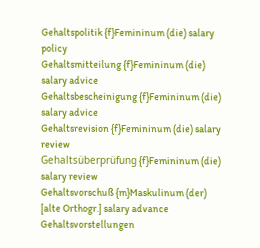Gehaltspolitik {f}Femininum (die) salary policy
Gehaltsmitteilung {f}Femininum (die) salary advice
Gehaltsbescheinigung {f}Femininum (die) salary advice
Gehaltsrevision {f}Femininum (die) salary review
Gehaltsüberprüfung {f}Femininum (die) salary review
Gehaltsvorschuß {m}Maskulinum (der) [alte Orthogr.] salary advance
Gehaltsvorstellungen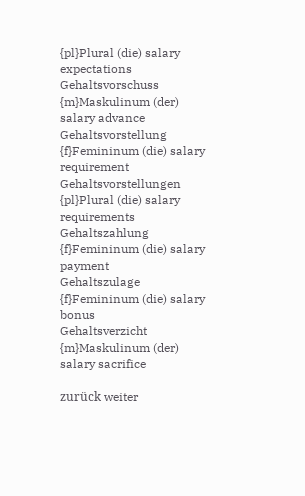{pl}Plural (die) salary expectations
Gehaltsvorschuss {m}Maskulinum (der) salary advance
Gehaltsvorstellung {f}Femininum (die) salary requirement
Gehaltsvorstellungen {pl}Plural (die) salary requirements
Gehaltszahlung {f}Femininum (die) salary payment
Gehaltszulage {f}Femininum (die) salary bonus
Gehaltsverzicht {m}Maskulinum (der) salary sacrifice

zurück weiter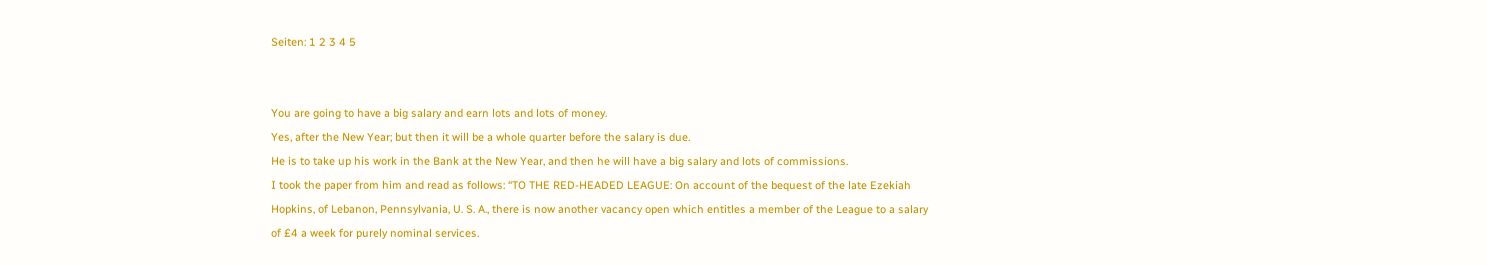Seiten: 1 2 3 4 5


You are going to have a big salary and earn lots and lots of money.
Yes, after the New Year; but then it will be a whole quarter before the salary is due.
He is to take up his work in the Bank at the New Year, and then he will have a big salary and lots of commissions.
I took the paper from him and read as follows: “TO THE RED-HEADED LEAGUE: On account of the bequest of the late Ezekiah Hopkins, of Lebanon, Pennsylvania, U. S. A., there is now another vacancy open which entitles a member of the League to a salary of £4 a week for purely nominal services.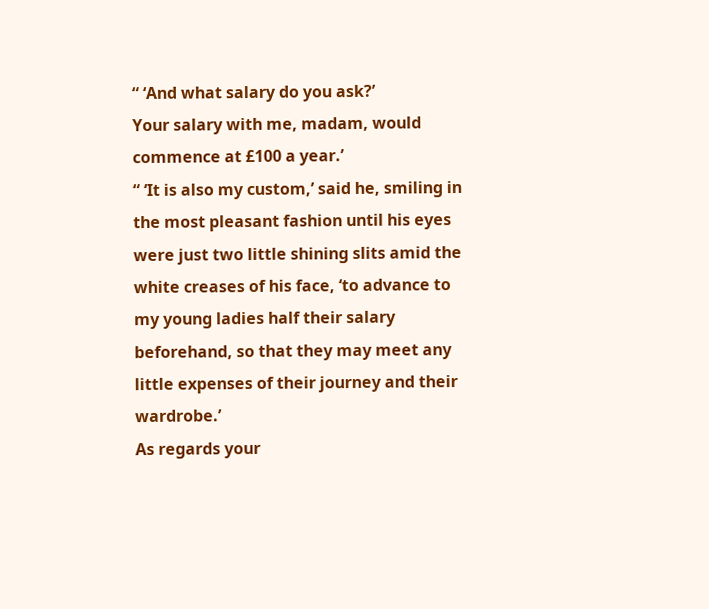“ ‘And what salary do you ask?’
Your salary with me, madam, would commence at £100 a year.’
“ ‘It is also my custom,’ said he, smiling in the most pleasant fashion until his eyes were just two little shining slits amid the white creases of his face, ‘to advance to my young ladies half their salary beforehand, so that they may meet any little expenses of their journey and their wardrobe.’
As regards your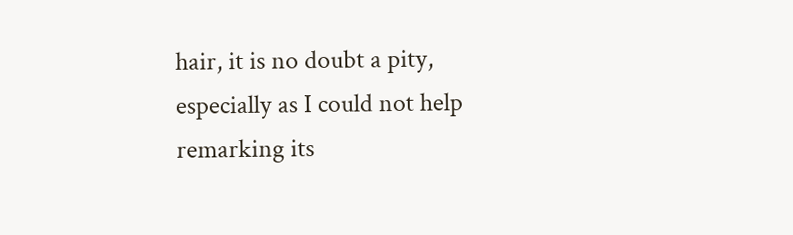hair, it is no doubt a pity, especially as I could not help remarking its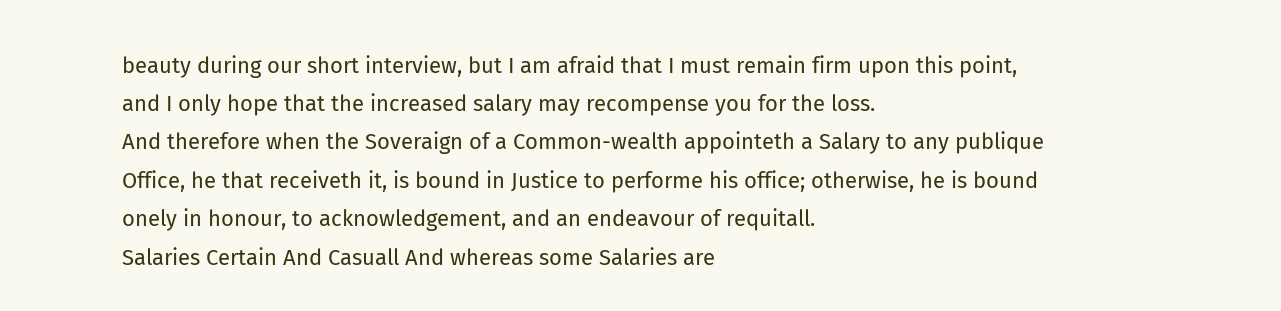beauty during our short interview, but I am afraid that I must remain firm upon this point, and I only hope that the increased salary may recompense you for the loss.
And therefore when the Soveraign of a Common-wealth appointeth a Salary to any publique Office, he that receiveth it, is bound in Justice to performe his office; otherwise, he is bound onely in honour, to acknowledgement, and an endeavour of requitall.
Salaries Certain And Casuall And whereas some Salaries are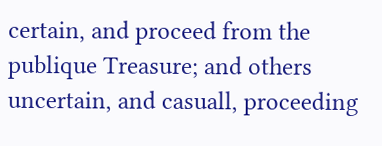certain, and proceed from the publique Treasure; and others uncertain, and casuall, proceeding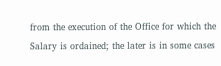from the execution of the Office for which the Salary is ordained; the later is in some cases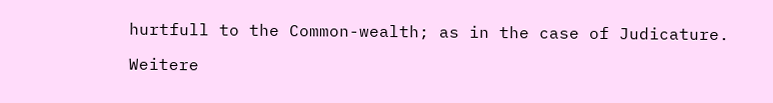hurtfull to the Common-wealth; as in the case of Judicature.

Weitere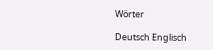Wörter

Deutsch Englisch